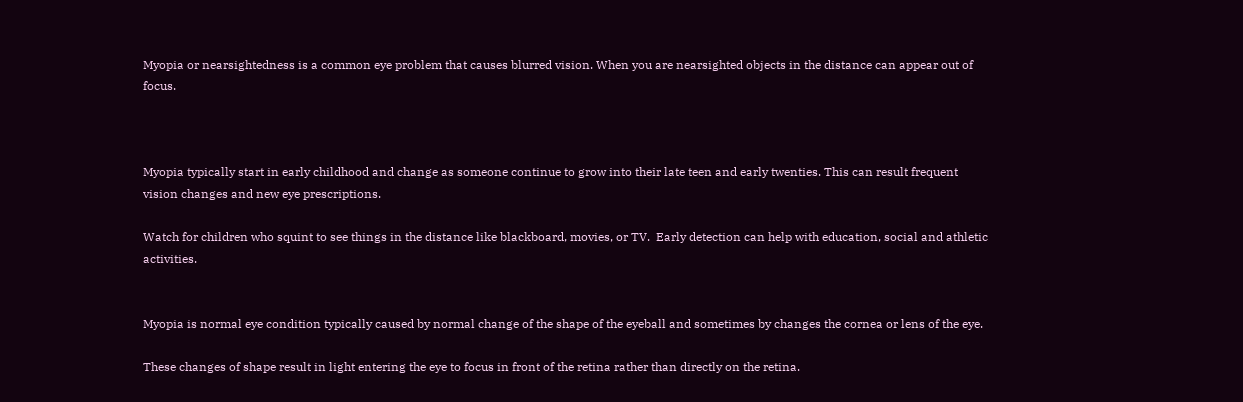Myopia or nearsightedness is a common eye problem that causes blurred vision. When you are nearsighted objects in the distance can appear out of focus.



Myopia typically start in early childhood and change as someone continue to grow into their late teen and early twenties. This can result frequent vision changes and new eye prescriptions.

Watch for children who squint to see things in the distance like blackboard, movies, or TV.  Early detection can help with education, social and athletic activities.


Myopia is normal eye condition typically caused by normal change of the shape of the eyeball and sometimes by changes the cornea or lens of the eye.

These changes of shape result in light entering the eye to focus in front of the retina rather than directly on the retina.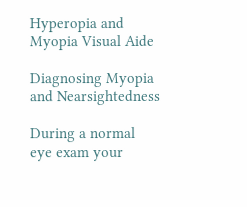Hyperopia and Myopia Visual Aide

Diagnosing Myopia and Nearsightedness

During a normal eye exam your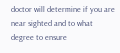doctor will determine if you are near sighted and to what degree to ensure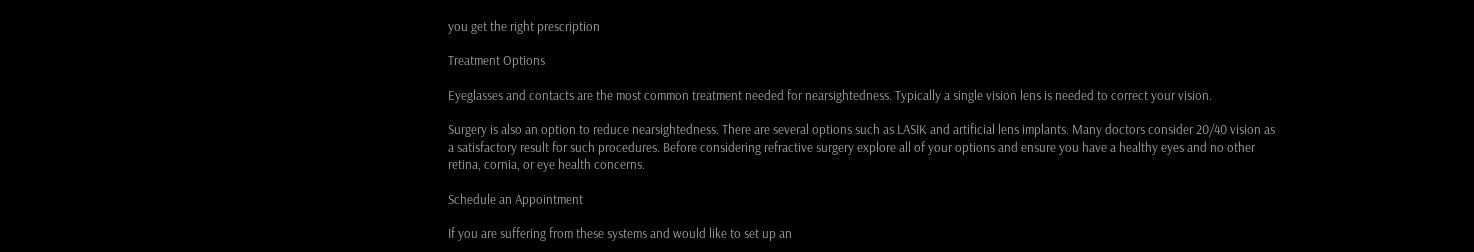you get the right prescription

Treatment Options

Eyeglasses and contacts are the most common treatment needed for nearsightedness. Typically a single vision lens is needed to correct your vision.

Surgery is also an option to reduce nearsightedness. There are several options such as LASIK and artificial lens implants. Many doctors consider 20/40 vision as a satisfactory result for such procedures. Before considering refractive surgery explore all of your options and ensure you have a healthy eyes and no other retina, cornia, or eye health concerns.

Schedule an Appointment

If you are suffering from these systems and would like to set up an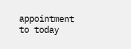appointment to today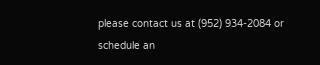please contact us at (952) 934-2084 or schedule an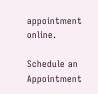appointment online.

Schedule an Appointment